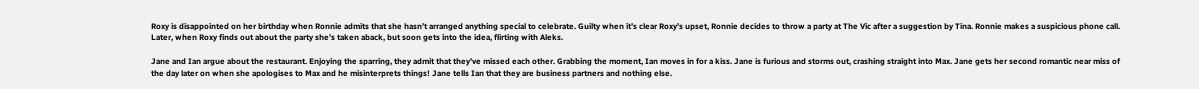Roxy is disappointed on her birthday when Ronnie admits that she hasn’t arranged anything special to celebrate. Guilty when it’s clear Roxy’s upset, Ronnie decides to throw a party at The Vic after a suggestion by Tina. Ronnie makes a suspicious phone call. Later, when Roxy finds out about the party she’s taken aback, but soon gets into the idea, flirting with Aleks.

Jane and Ian argue about the restaurant. Enjoying the sparring, they admit that they’ve missed each other. Grabbing the moment, Ian moves in for a kiss. Jane is furious and storms out, crashing straight into Max. Jane gets her second romantic near miss of the day later on when she apologises to Max and he misinterprets things! Jane tells Ian that they are business partners and nothing else.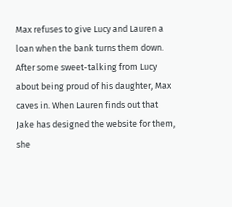Max refuses to give Lucy and Lauren a loan when the bank turns them down. After some sweet-talking from Lucy about being proud of his daughter, Max caves in. When Lauren finds out that Jake has designed the website for them, she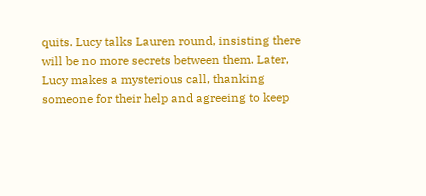quits. Lucy talks Lauren round, insisting there will be no more secrets between them. Later, Lucy makes a mysterious call, thanking someone for their help and agreeing to keep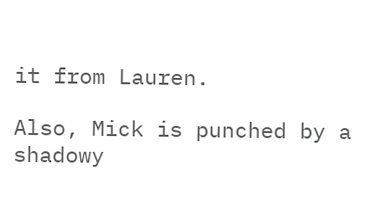it from Lauren.

Also, Mick is punched by a shadowy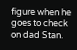figure when he goes to check on dad Stan.